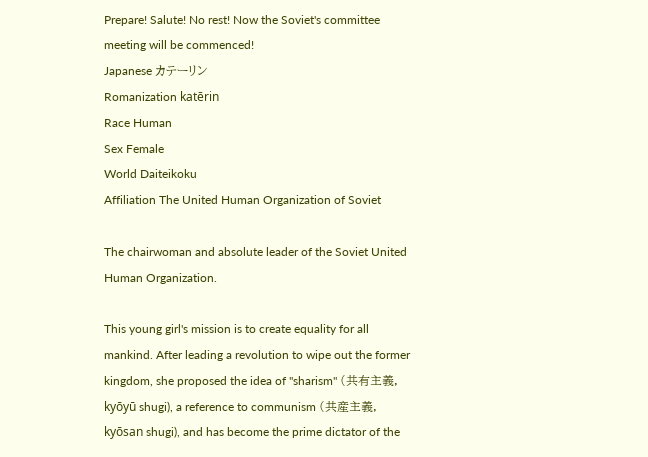Prepare! Salute! No rest! Now the Soviet's committee meeting will be commenced!
Japanese カテーリン
Romanization katērin
Race Human
Sex Female
World Daiteikoku
Affiliation The United Human Organization of Soviet

The chairwoman and absolute leader of the Soviet United Human Organization.

This young girl's mission is to create equality for all mankind. After leading a revolution to wipe out the former kingdom, she proposed the idea of "sharism" (共有主義, kyōyū shugi), a reference to communism (共産主義, kyōsan shugi), and has become the prime dictator of the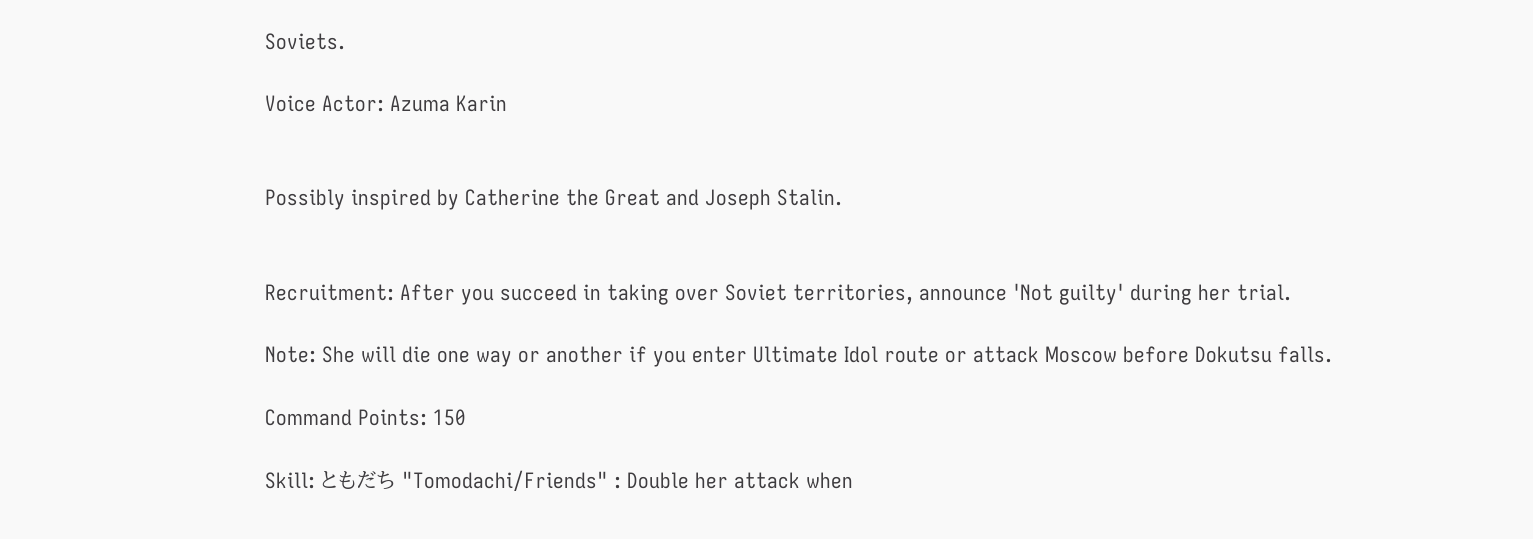Soviets.

Voice Actor: Azuma Karin


Possibly inspired by Catherine the Great and Joseph Stalin.


Recruitment: After you succeed in taking over Soviet territories, announce 'Not guilty' during her trial.

Note: She will die one way or another if you enter Ultimate Idol route or attack Moscow before Dokutsu falls.

Command Points: 150

Skill: ともだち "Tomodachi/Friends" : Double her attack when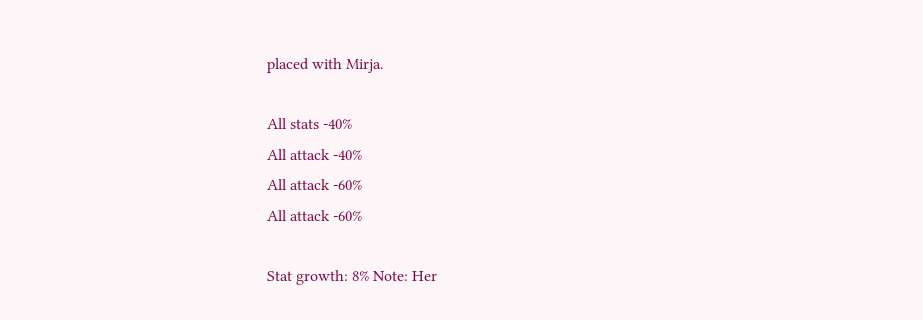placed with Mirja.

All stats -40%
All attack -40%
All attack -60%
All attack -60%

Stat growth: 8% Note: Her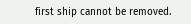first ship cannot be removed.